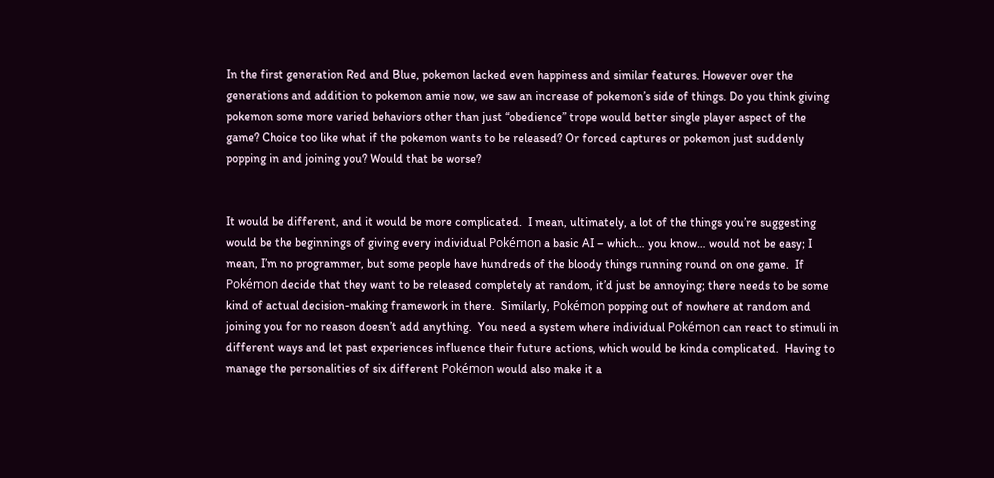In the first generation Red and Blue, pokemon lacked even happiness and similar features. However over the generations and addition to pokemon amie now, we saw an increase of pokemon’s side of things. Do you think giving pokemon some more varied behaviors other than just “obedience” trope would better single player aspect of the game? Choice too like what if the pokemon wants to be released? Or forced captures or pokemon just suddenly popping in and joining you? Would that be worse?


It would be different, and it would be more complicated.  I mean, ultimately, a lot of the things you’re suggesting would be the beginnings of giving every individual Pokémon a basic AI – which… you know… would not be easy; I mean, I’m no programmer, but some people have hundreds of the bloody things running round on one game.  If Pokémon decide that they want to be released completely at random, it’d just be annoying; there needs to be some kind of actual decision-making framework in there.  Similarly, Pokémon popping out of nowhere at random and joining you for no reason doesn’t add anything.  You need a system where individual Pokémon can react to stimuli in different ways and let past experiences influence their future actions, which would be kinda complicated.  Having to manage the personalities of six different Pokémon would also make it a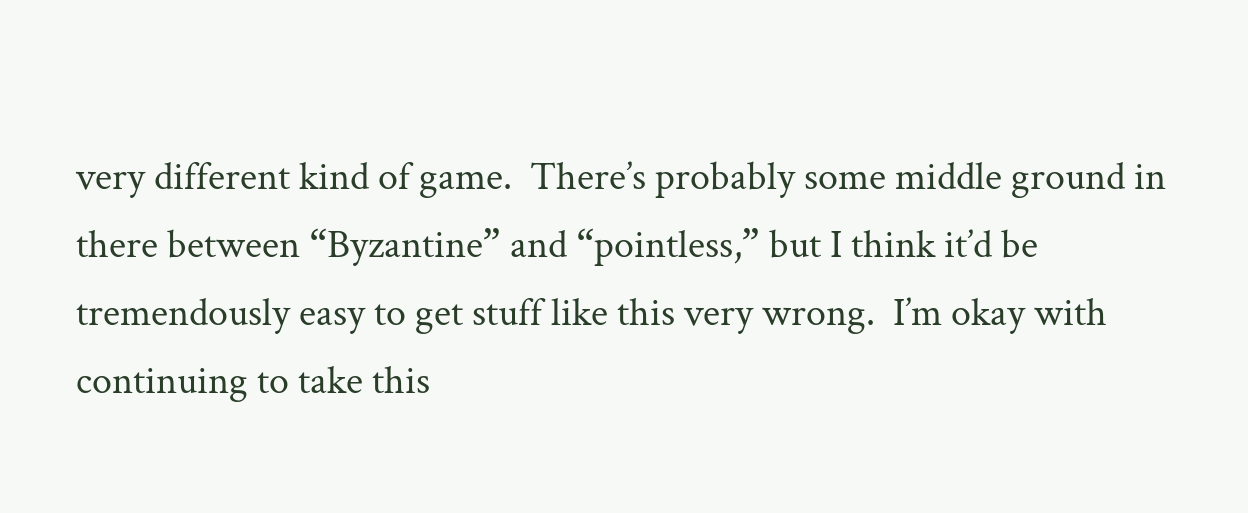very different kind of game.  There’s probably some middle ground in there between “Byzantine” and “pointless,” but I think it’d be tremendously easy to get stuff like this very wrong.  I’m okay with continuing to take this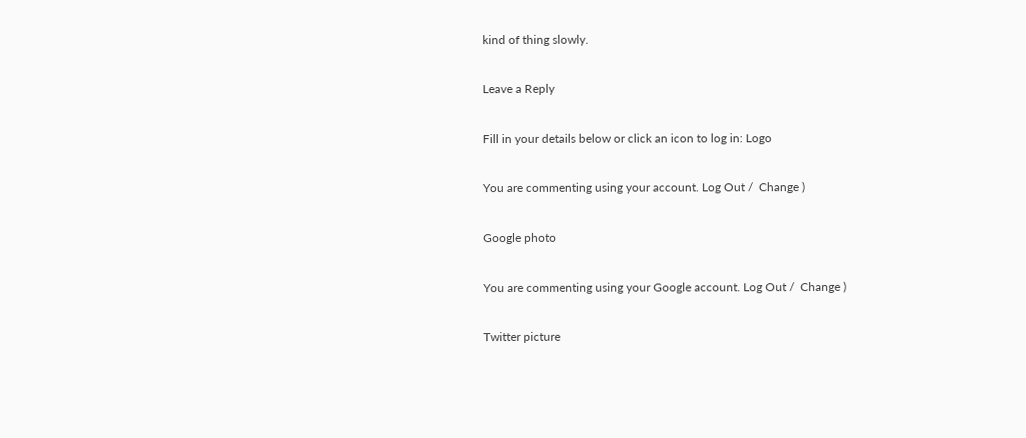kind of thing slowly.

Leave a Reply

Fill in your details below or click an icon to log in: Logo

You are commenting using your account. Log Out /  Change )

Google photo

You are commenting using your Google account. Log Out /  Change )

Twitter picture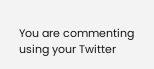You are commenting using your Twitter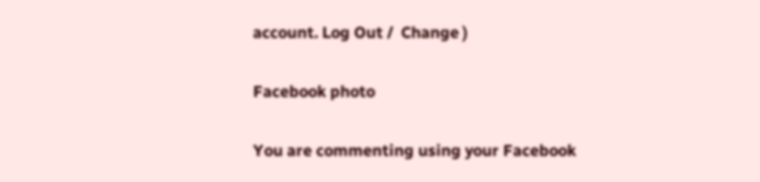account. Log Out /  Change )

Facebook photo

You are commenting using your Facebook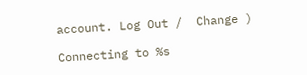account. Log Out /  Change )

Connecting to %s